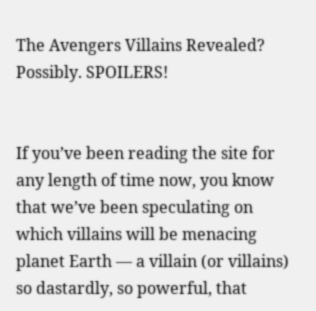The Avengers Villains Revealed? Possibly. SPOILERS!


If you’ve been reading the site for any length of time now, you know that we’ve been speculating on which villains will be menacing planet Earth — a villain (or villains) so dastardly, so powerful, that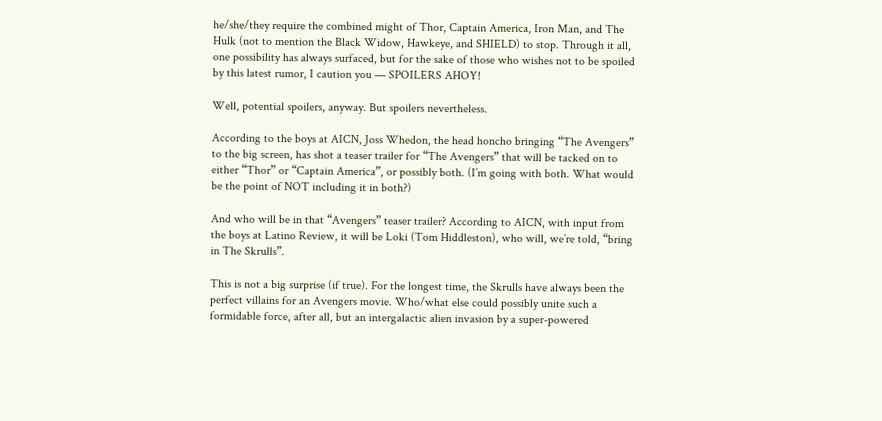he/she/they require the combined might of Thor, Captain America, Iron Man, and The Hulk (not to mention the Black Widow, Hawkeye, and SHIELD) to stop. Through it all, one possibility has always surfaced, but for the sake of those who wishes not to be spoiled by this latest rumor, I caution you — SPOILERS AHOY!

Well, potential spoilers, anyway. But spoilers nevertheless.

According to the boys at AICN, Joss Whedon, the head honcho bringing “The Avengers” to the big screen, has shot a teaser trailer for “The Avengers” that will be tacked on to either “Thor” or “Captain America”, or possibly both. (I’m going with both. What would be the point of NOT including it in both?)

And who will be in that “Avengers” teaser trailer? According to AICN, with input from the boys at Latino Review, it will be Loki (Tom Hiddleston), who will, we’re told, “bring in The Skrulls”.

This is not a big surprise (if true). For the longest time, the Skrulls have always been the perfect villains for an Avengers movie. Who/what else could possibly unite such a formidable force, after all, but an intergalactic alien invasion by a super-powered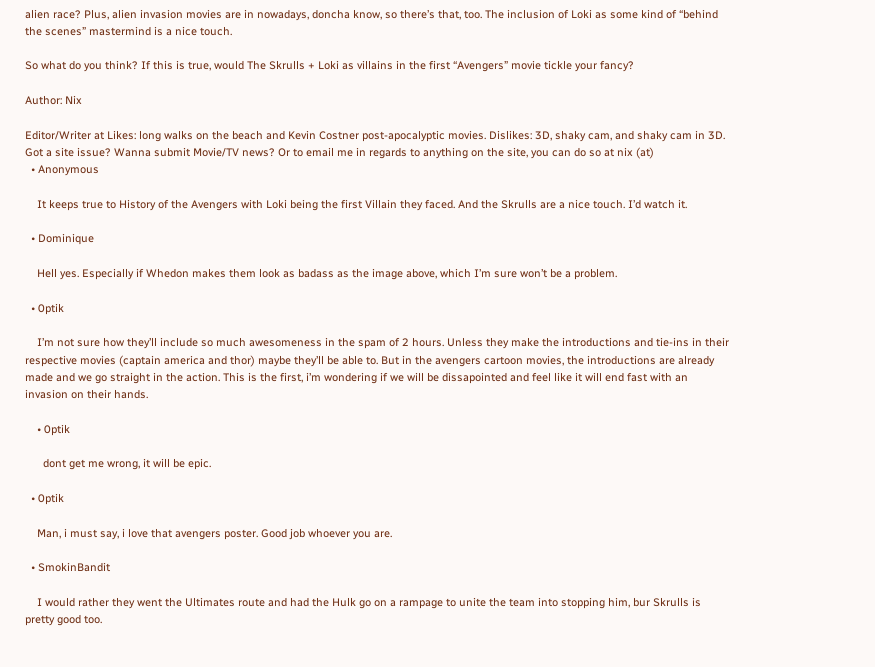alien race? Plus, alien invasion movies are in nowadays, doncha know, so there’s that, too. The inclusion of Loki as some kind of “behind the scenes” mastermind is a nice touch.

So what do you think? If this is true, would The Skrulls + Loki as villains in the first “Avengers” movie tickle your fancy?

Author: Nix

Editor/Writer at Likes: long walks on the beach and Kevin Costner post-apocalyptic movies. Dislikes: 3D, shaky cam, and shaky cam in 3D. Got a site issue? Wanna submit Movie/TV news? Or to email me in regards to anything on the site, you can do so at nix (at)
  • Anonymous

    It keeps true to History of the Avengers with Loki being the first Villain they faced. And the Skrulls are a nice touch. I’d watch it.

  • Dominique

    Hell yes. Especially if Whedon makes them look as badass as the image above, which I’m sure won’t be a problem.

  • 0ptik

    I’m not sure how they’ll include so much awesomeness in the spam of 2 hours. Unless they make the introductions and tie-ins in their respective movies (captain america and thor) maybe they’ll be able to. But in the avengers cartoon movies, the introductions are already made and we go straight in the action. This is the first, i’m wondering if we will be dissapointed and feel like it will end fast with an invasion on their hands.

    • 0ptik

      dont get me wrong, it will be epic.

  • 0ptik

    Man, i must say, i love that avengers poster. Good job whoever you are.

  • SmokinBandit

    I would rather they went the Ultimates route and had the Hulk go on a rampage to unite the team into stopping him, bur Skrulls is pretty good too.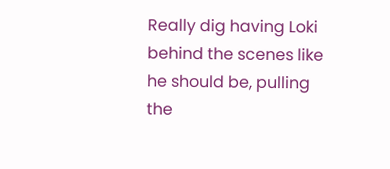Really dig having Loki behind the scenes like he should be, pulling the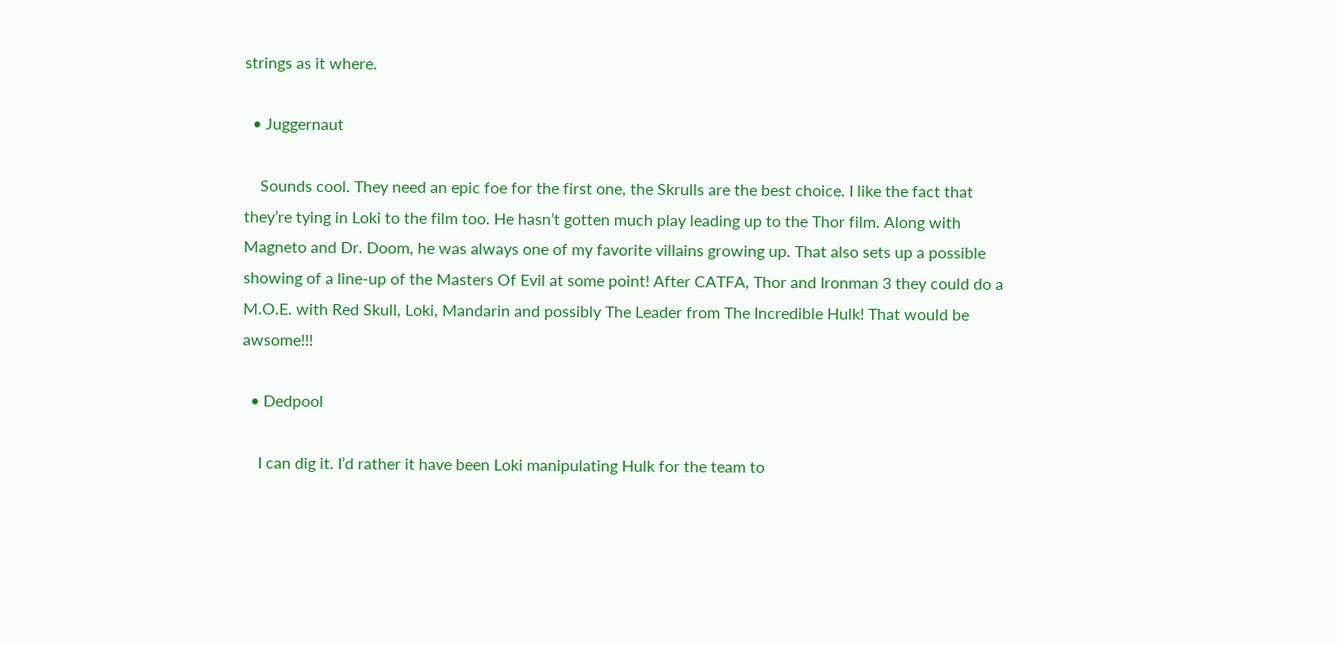strings as it where.

  • Juggernaut

    Sounds cool. They need an epic foe for the first one, the Skrulls are the best choice. I like the fact that they’re tying in Loki to the film too. He hasn’t gotten much play leading up to the Thor film. Along with Magneto and Dr. Doom, he was always one of my favorite villains growing up. That also sets up a possible showing of a line-up of the Masters Of Evil at some point! After CATFA, Thor and Ironman 3 they could do a M.O.E. with Red Skull, Loki, Mandarin and possibly The Leader from The Incredible Hulk! That would be awsome!!!

  • Dedpool

    I can dig it. I’d rather it have been Loki manipulating Hulk for the team to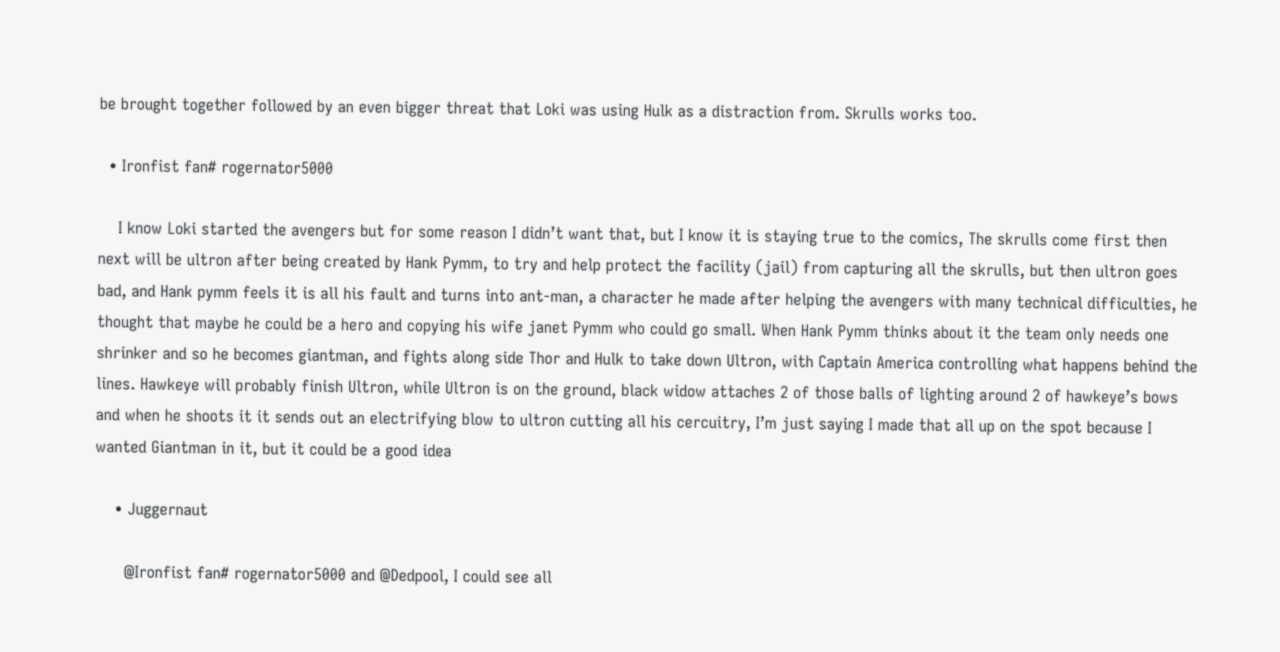be brought together followed by an even bigger threat that Loki was using Hulk as a distraction from. Skrulls works too.

  • Ironfist fan# rogernator5000

    I know Loki started the avengers but for some reason I didn’t want that, but I know it is staying true to the comics, The skrulls come first then next will be ultron after being created by Hank Pymm, to try and help protect the facility (jail) from capturing all the skrulls, but then ultron goes bad, and Hank pymm feels it is all his fault and turns into ant-man, a character he made after helping the avengers with many technical difficulties, he thought that maybe he could be a hero and copying his wife janet Pymm who could go small. When Hank Pymm thinks about it the team only needs one shrinker and so he becomes giantman, and fights along side Thor and Hulk to take down Ultron, with Captain America controlling what happens behind the lines. Hawkeye will probably finish Ultron, while Ultron is on the ground, black widow attaches 2 of those balls of lighting around 2 of hawkeye’s bows and when he shoots it it sends out an electrifying blow to ultron cutting all his cercuitry, I’m just saying I made that all up on the spot because I wanted Giantman in it, but it could be a good idea

    • Juggernaut

      @Ironfist fan# rogernator5000 and @Dedpool, I could see all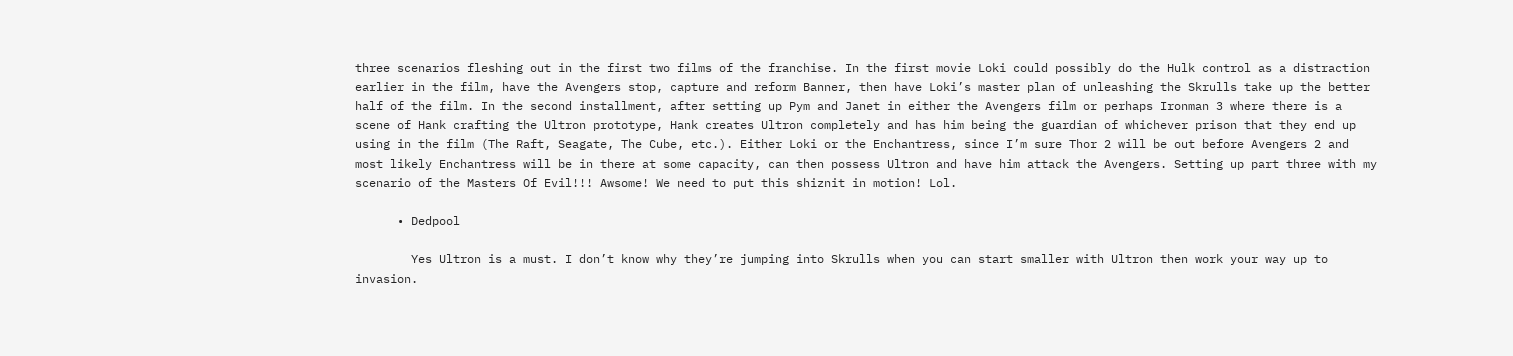three scenarios fleshing out in the first two films of the franchise. In the first movie Loki could possibly do the Hulk control as a distraction earlier in the film, have the Avengers stop, capture and reform Banner, then have Loki’s master plan of unleashing the Skrulls take up the better half of the film. In the second installment, after setting up Pym and Janet in either the Avengers film or perhaps Ironman 3 where there is a scene of Hank crafting the Ultron prototype, Hank creates Ultron completely and has him being the guardian of whichever prison that they end up using in the film (The Raft, Seagate, The Cube, etc.). Either Loki or the Enchantress, since I’m sure Thor 2 will be out before Avengers 2 and most likely Enchantress will be in there at some capacity, can then possess Ultron and have him attack the Avengers. Setting up part three with my scenario of the Masters Of Evil!!! Awsome! We need to put this shiznit in motion! Lol.

      • Dedpool

        Yes Ultron is a must. I don’t know why they’re jumping into Skrulls when you can start smaller with Ultron then work your way up to invasion.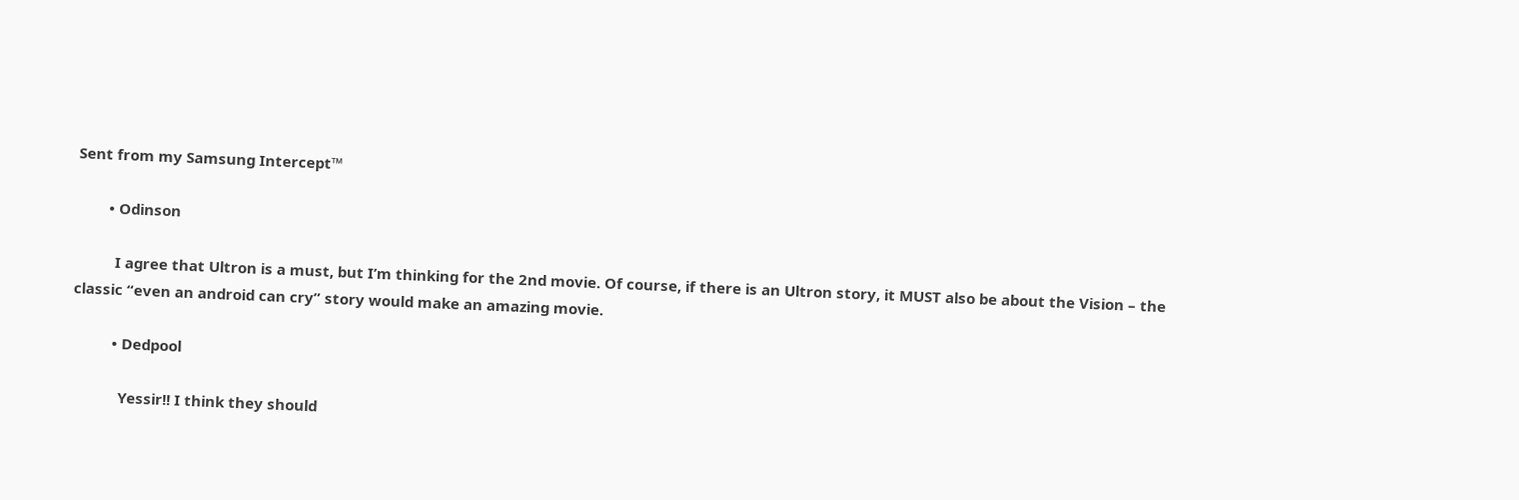Sent from my Samsung Intercept™

        • Odinson

          I agree that Ultron is a must, but I’m thinking for the 2nd movie. Of course, if there is an Ultron story, it MUST also be about the Vision – the classic “even an android can cry” story would make an amazing movie.

          • Dedpool

            Yessir!! I think they should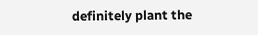definitely plant the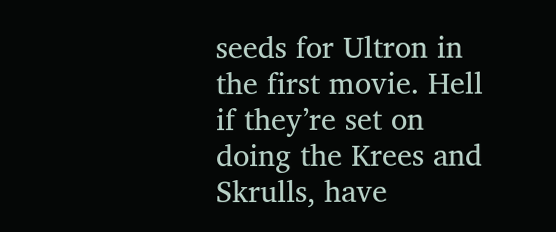seeds for Ultron in the first movie. Hell if they’re set on doing the Krees and Skrulls, have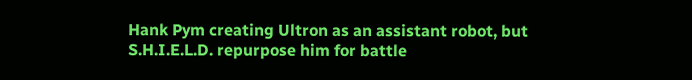Hank Pym creating Ultron as an assistant robot, but S.H.I.E.L.D. repurpose him for battle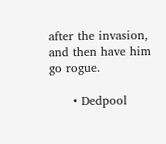after the invasion, and then have him go rogue.

      • Dedpool